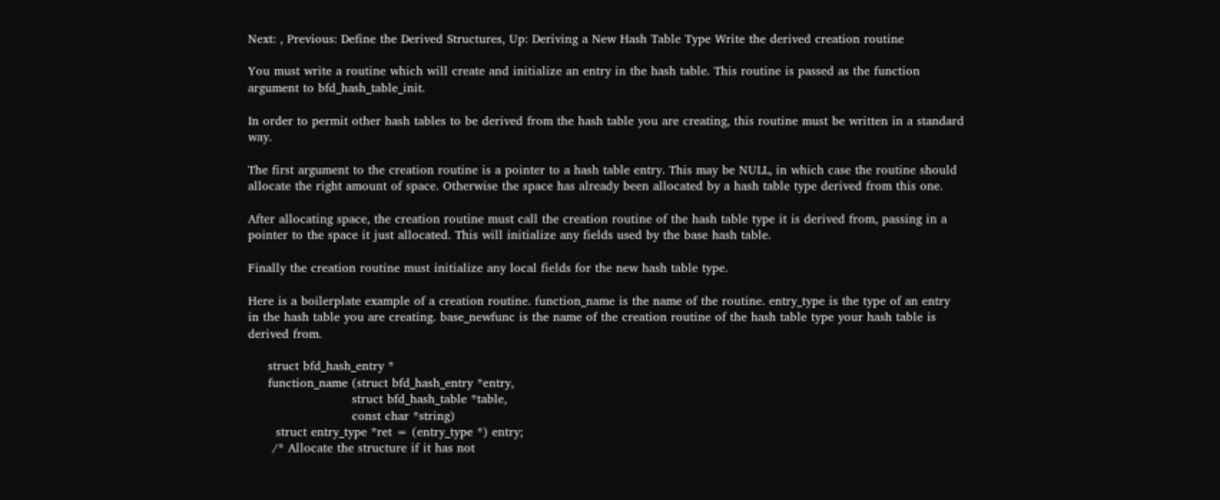Next: , Previous: Define the Derived Structures, Up: Deriving a New Hash Table Type Write the derived creation routine

You must write a routine which will create and initialize an entry in the hash table. This routine is passed as the function argument to bfd_hash_table_init.

In order to permit other hash tables to be derived from the hash table you are creating, this routine must be written in a standard way.

The first argument to the creation routine is a pointer to a hash table entry. This may be NULL, in which case the routine should allocate the right amount of space. Otherwise the space has already been allocated by a hash table type derived from this one.

After allocating space, the creation routine must call the creation routine of the hash table type it is derived from, passing in a pointer to the space it just allocated. This will initialize any fields used by the base hash table.

Finally the creation routine must initialize any local fields for the new hash table type.

Here is a boilerplate example of a creation routine. function_name is the name of the routine. entry_type is the type of an entry in the hash table you are creating. base_newfunc is the name of the creation routine of the hash table type your hash table is derived from.

     struct bfd_hash_entry *
     function_name (struct bfd_hash_entry *entry,
                          struct bfd_hash_table *table,
                          const char *string)
       struct entry_type *ret = (entry_type *) entry;
      /* Allocate the structure if it has not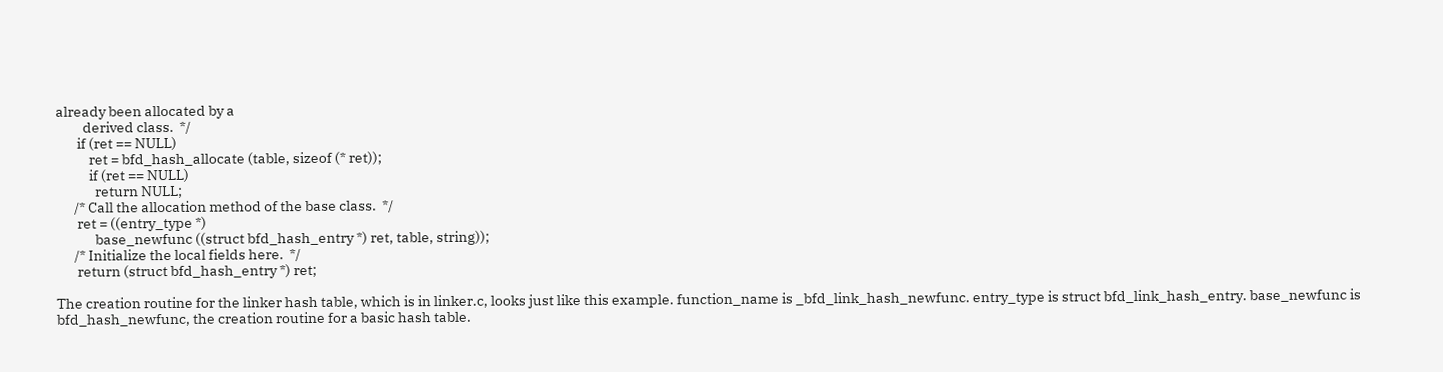already been allocated by a
         derived class.  */
       if (ret == NULL)
           ret = bfd_hash_allocate (table, sizeof (* ret));
           if (ret == NULL)
             return NULL;
      /* Call the allocation method of the base class.  */
       ret = ((entry_type *)
             base_newfunc ((struct bfd_hash_entry *) ret, table, string));
      /* Initialize the local fields here.  */
       return (struct bfd_hash_entry *) ret;

The creation routine for the linker hash table, which is in linker.c, looks just like this example. function_name is _bfd_link_hash_newfunc. entry_type is struct bfd_link_hash_entry. base_newfunc is bfd_hash_newfunc, the creation routine for a basic hash table.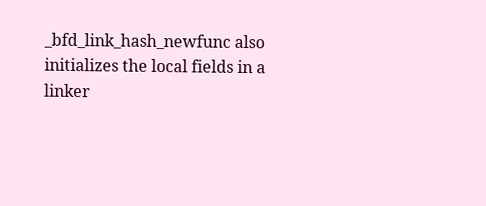_bfd_link_hash_newfunc also initializes the local fields in a linker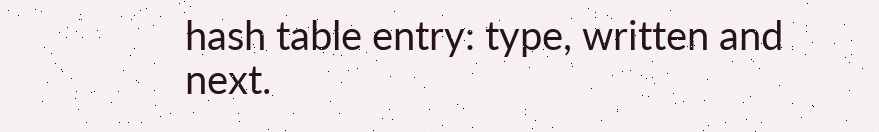hash table entry: type, written and next.